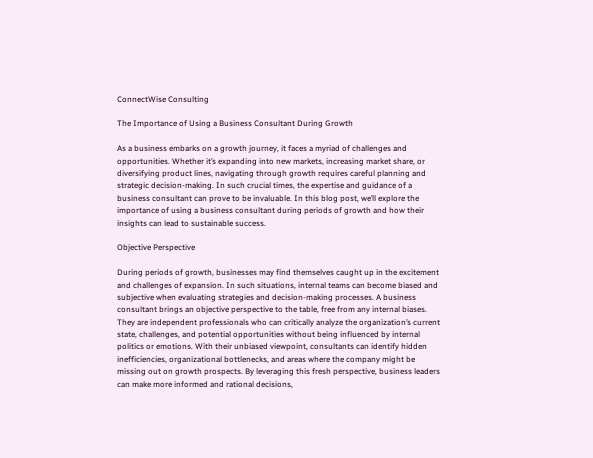ConnectWise Consulting

The Importance of Using a Business Consultant During Growth

As a business embarks on a growth journey, it faces a myriad of challenges and opportunities. Whether it’s expanding into new markets, increasing market share, or diversifying product lines, navigating through growth requires careful planning and strategic decision-making. In such crucial times, the expertise and guidance of a business consultant can prove to be invaluable. In this blog post, we’ll explore the importance of using a business consultant during periods of growth and how their insights can lead to sustainable success.

Objective Perspective

During periods of growth, businesses may find themselves caught up in the excitement and challenges of expansion. In such situations, internal teams can become biased and subjective when evaluating strategies and decision-making processes. A business consultant brings an objective perspective to the table, free from any internal biases. They are independent professionals who can critically analyze the organization’s current state, challenges, and potential opportunities without being influenced by internal politics or emotions. With their unbiased viewpoint, consultants can identify hidden inefficiencies, organizational bottlenecks, and areas where the company might be missing out on growth prospects. By leveraging this fresh perspective, business leaders can make more informed and rational decisions,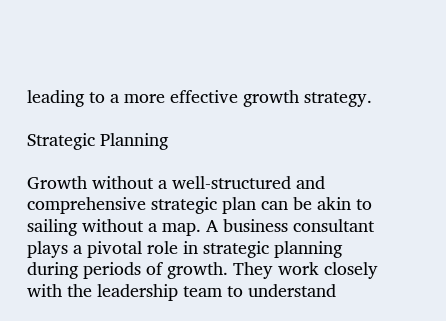leading to a more effective growth strategy.

Strategic Planning

Growth without a well-structured and comprehensive strategic plan can be akin to sailing without a map. A business consultant plays a pivotal role in strategic planning during periods of growth. They work closely with the leadership team to understand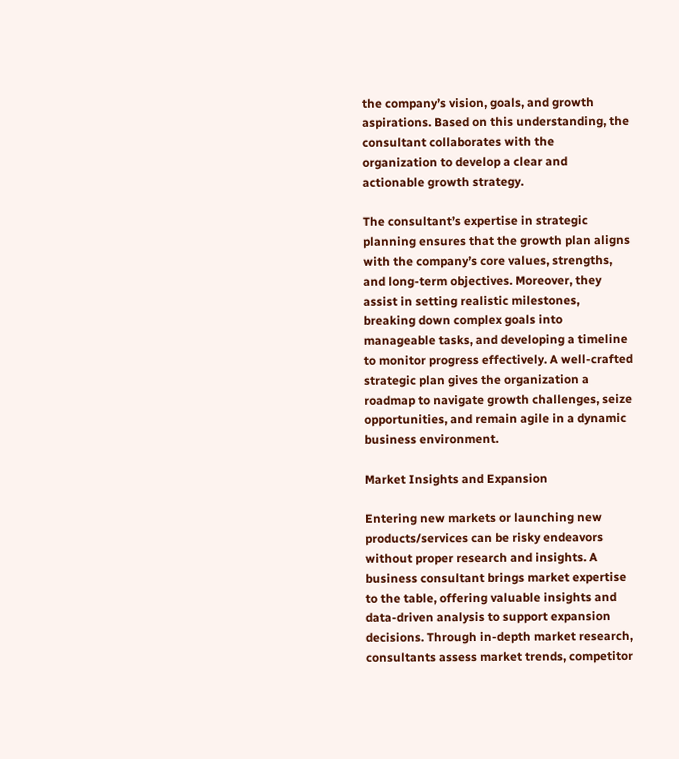the company’s vision, goals, and growth aspirations. Based on this understanding, the consultant collaborates with the organization to develop a clear and actionable growth strategy.

The consultant’s expertise in strategic planning ensures that the growth plan aligns with the company’s core values, strengths, and long-term objectives. Moreover, they assist in setting realistic milestones, breaking down complex goals into manageable tasks, and developing a timeline to monitor progress effectively. A well-crafted strategic plan gives the organization a roadmap to navigate growth challenges, seize opportunities, and remain agile in a dynamic business environment.

Market Insights and Expansion

Entering new markets or launching new products/services can be risky endeavors without proper research and insights. A business consultant brings market expertise to the table, offering valuable insights and data-driven analysis to support expansion decisions. Through in-depth market research, consultants assess market trends, competitor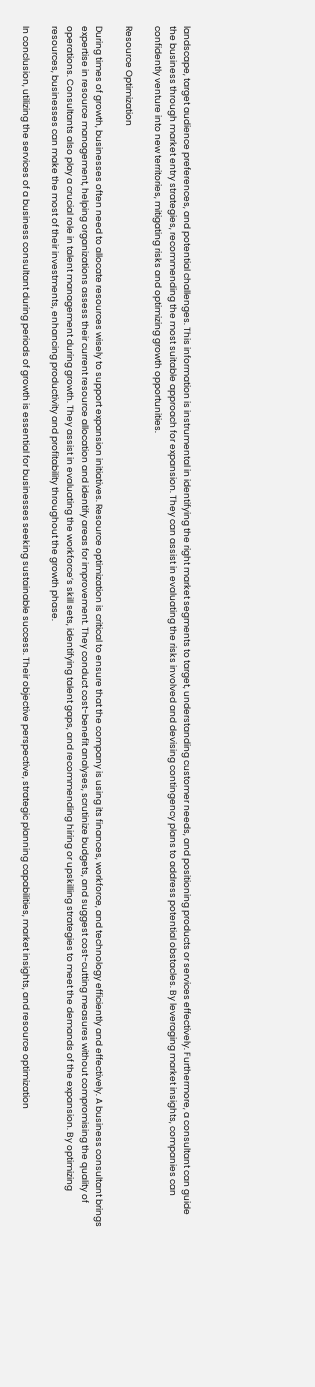landscape, target audience preferences, and potential challenges. This information is instrumental in identifying the right market segments to target, understanding customer needs, and positioning products or services effectively. Furthermore, a consultant can guide the business through market entry strategies, recommending the most suitable approach for expansion. They can assist in evaluating the risks involved and devising contingency plans to address potential obstacles. By leveraging market insights, companies can confidently venture into new territories, mitigating risks and optimizing growth opportunities.

Resource Optimization

During times of growth, businesses often need to allocate resources wisely to support expansion initiatives. Resource optimization is critical to ensure that the company is using its finances, workforce, and technology efficiently and effectively. A business consultant brings expertise in resource management, helping organizations assess their current resource allocation and identify areas for improvement. They conduct cost-benefit analyses, scrutinize budgets, and suggest cost-cutting measures without compromising the quality of operations. Consultants also play a crucial role in talent management during growth. They assist in evaluating the workforce’s skill sets, identifying talent gaps, and recommending hiring or upskilling strategies to meet the demands of the expansion. By optimizing resources, businesses can make the most of their investments, enhancing productivity and profitability throughout the growth phase.

In conclusion, utilizing the services of a business consultant during periods of growth is essential for businesses seeking sustainable success. Their objective perspective, strategic planning capabilities, market insights, and resource optimization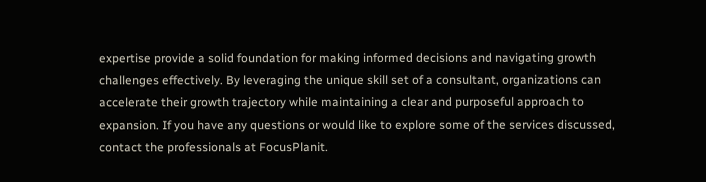expertise provide a solid foundation for making informed decisions and navigating growth challenges effectively. By leveraging the unique skill set of a consultant, organizations can accelerate their growth trajectory while maintaining a clear and purposeful approach to expansion. If you have any questions or would like to explore some of the services discussed, contact the professionals at FocusPlanit.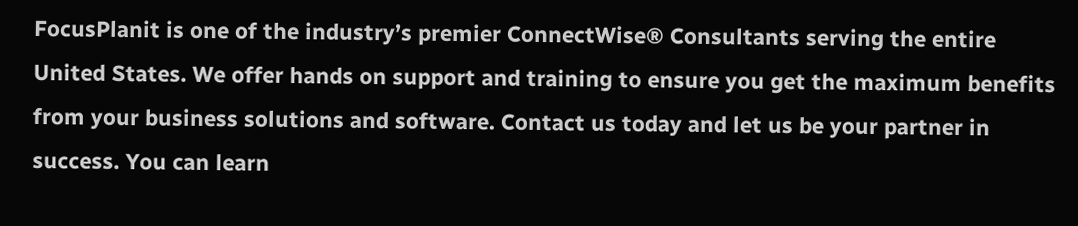FocusPlanit is one of the industry’s premier ConnectWise® Consultants serving the entire United States. We offer hands on support and training to ensure you get the maximum benefits from your business solutions and software. Contact us today and let us be your partner in success. You can learn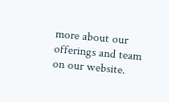more about our offerings and team on our website.